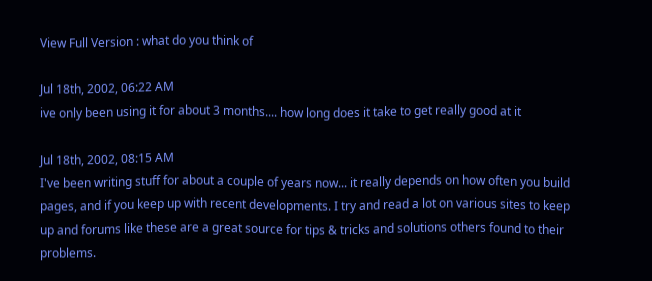View Full Version : what do you think of

Jul 18th, 2002, 06:22 AM
ive only been using it for about 3 months.... how long does it take to get really good at it

Jul 18th, 2002, 08:15 AM
I've been writing stuff for about a couple of years now... it really depends on how often you build pages, and if you keep up with recent developments. I try and read a lot on various sites to keep up and forums like these are a great source for tips & tricks and solutions others found to their problems.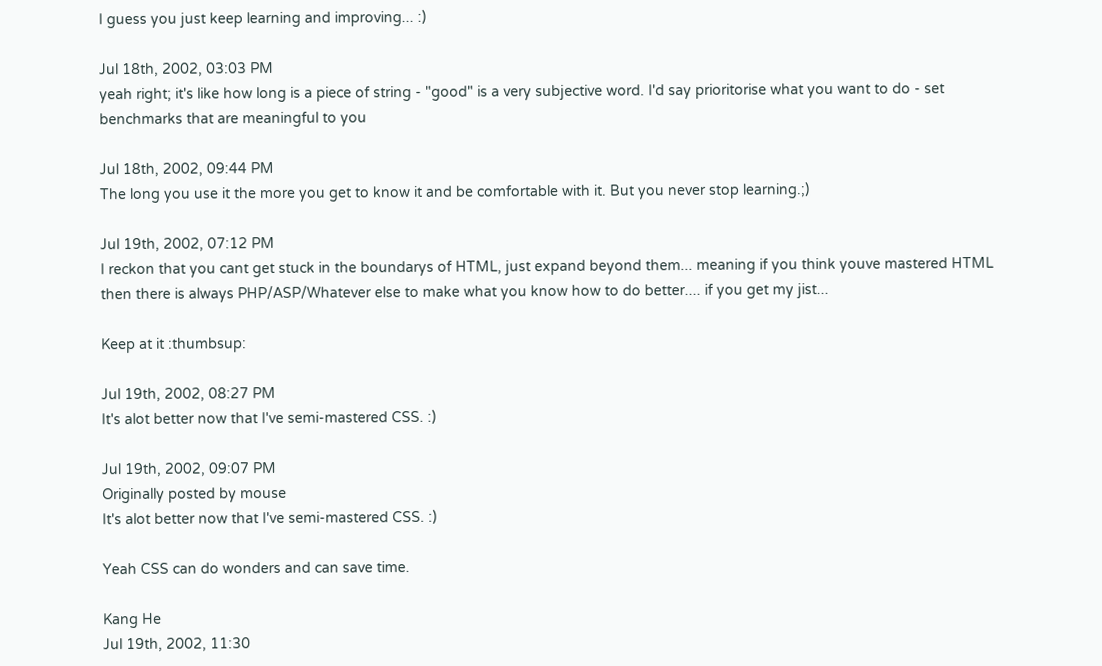I guess you just keep learning and improving... :)

Jul 18th, 2002, 03:03 PM
yeah right; it's like how long is a piece of string - "good" is a very subjective word. I'd say prioritorise what you want to do - set benchmarks that are meaningful to you

Jul 18th, 2002, 09:44 PM
The long you use it the more you get to know it and be comfortable with it. But you never stop learning.;)

Jul 19th, 2002, 07:12 PM
I reckon that you cant get stuck in the boundarys of HTML, just expand beyond them... meaning if you think youve mastered HTML then there is always PHP/ASP/Whatever else to make what you know how to do better.... if you get my jist...

Keep at it :thumbsup:

Jul 19th, 2002, 08:27 PM
It's alot better now that I've semi-mastered CSS. :)

Jul 19th, 2002, 09:07 PM
Originally posted by mouse
It's alot better now that I've semi-mastered CSS. :)

Yeah CSS can do wonders and can save time.

Kang He
Jul 19th, 2002, 11:30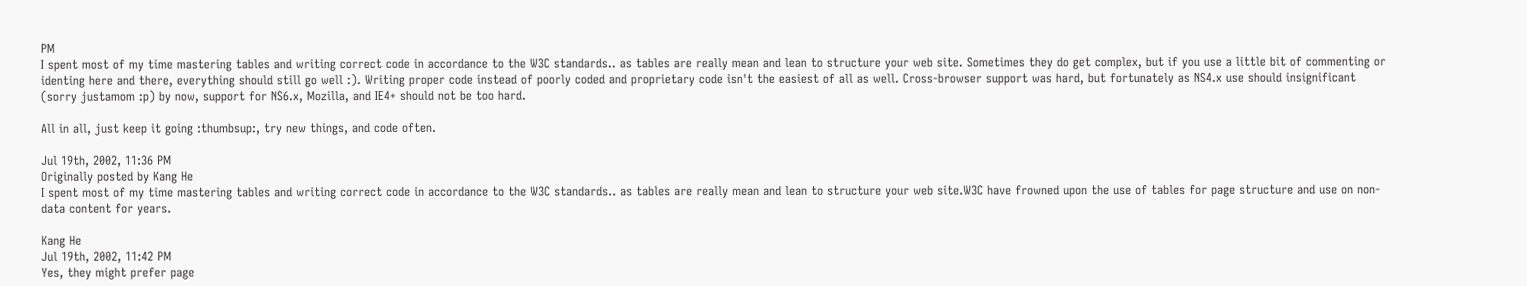PM
I spent most of my time mastering tables and writing correct code in accordance to the W3C standards.. as tables are really mean and lean to structure your web site. Sometimes they do get complex, but if you use a little bit of commenting or identing here and there, everything should still go well :). Writing proper code instead of poorly coded and proprietary code isn't the easiest of all as well. Cross-browser support was hard, but fortunately as NS4.x use should insignificant (sorry justamom :p) by now, support for NS6.x, Mozilla, and IE4+ should not be too hard.

All in all, just keep it going :thumbsup:, try new things, and code often.

Jul 19th, 2002, 11:36 PM
Originally posted by Kang He
I spent most of my time mastering tables and writing correct code in accordance to the W3C standards.. as tables are really mean and lean to structure your web site.W3C have frowned upon the use of tables for page structure and use on non-data content for years.

Kang He
Jul 19th, 2002, 11:42 PM
Yes, they might prefer page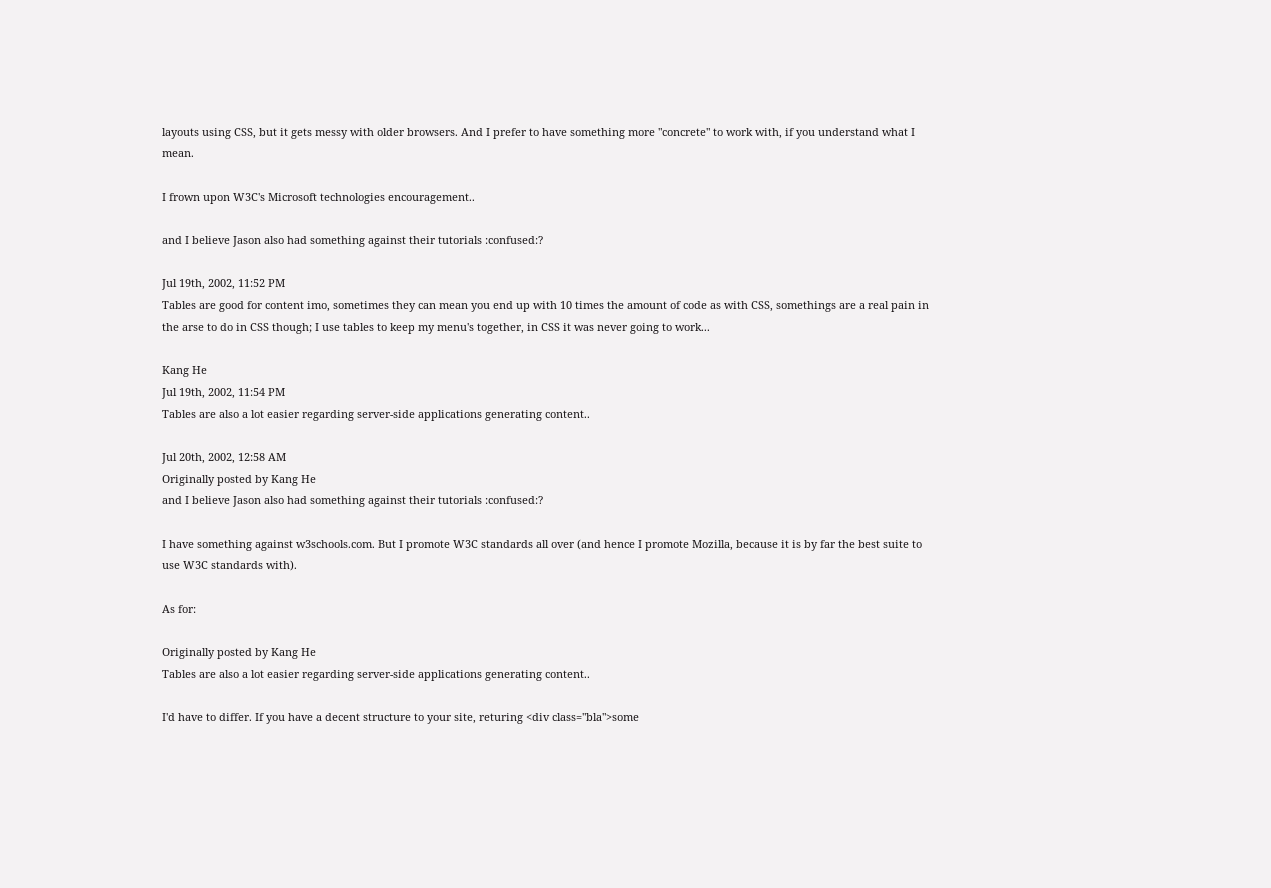layouts using CSS, but it gets messy with older browsers. And I prefer to have something more "concrete" to work with, if you understand what I mean.

I frown upon W3C's Microsoft technologies encouragement..

and I believe Jason also had something against their tutorials :confused:?

Jul 19th, 2002, 11:52 PM
Tables are good for content imo, sometimes they can mean you end up with 10 times the amount of code as with CSS, somethings are a real pain in the arse to do in CSS though; I use tables to keep my menu's together, in CSS it was never going to work...

Kang He
Jul 19th, 2002, 11:54 PM
Tables are also a lot easier regarding server-side applications generating content..

Jul 20th, 2002, 12:58 AM
Originally posted by Kang He
and I believe Jason also had something against their tutorials :confused:?

I have something against w3schools.com. But I promote W3C standards all over (and hence I promote Mozilla, because it is by far the best suite to use W3C standards with).

As for:

Originally posted by Kang He
Tables are also a lot easier regarding server-side applications generating content..

I'd have to differ. If you have a decent structure to your site, returing <div class="bla">some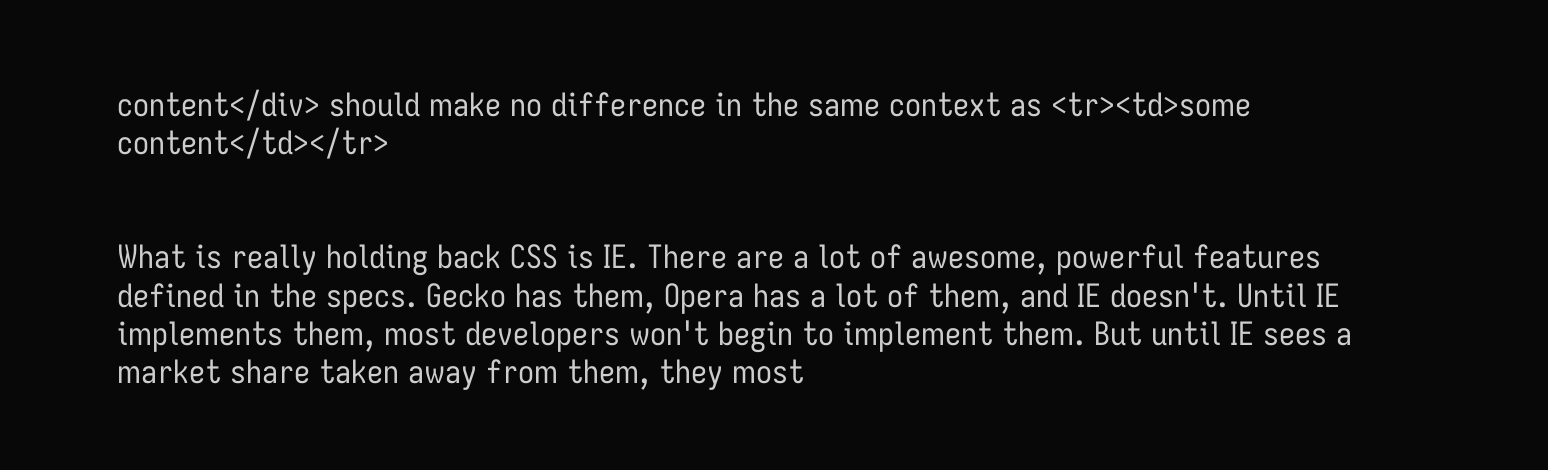content</div> should make no difference in the same context as <tr><td>some content</td></tr>


What is really holding back CSS is IE. There are a lot of awesome, powerful features defined in the specs. Gecko has them, Opera has a lot of them, and IE doesn't. Until IE implements them, most developers won't begin to implement them. But until IE sees a market share taken away from them, they most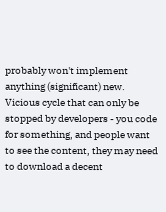probably won't implement anything (significant) new. Vicious cycle that can only be stopped by developers - you code for something, and people want to see the content, they may need to download a decent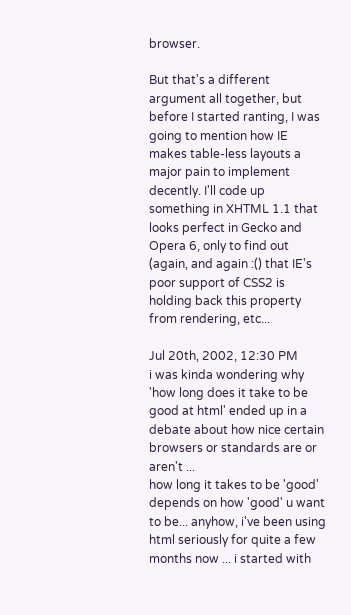browser.

But that's a different argument all together, but before I started ranting, I was going to mention how IE makes table-less layouts a major pain to implement decently. I'll code up something in XHTML 1.1 that looks perfect in Gecko and Opera 6, only to find out (again, and again :() that IE's poor support of CSS2 is holding back this property from rendering, etc...

Jul 20th, 2002, 12:30 PM
i was kinda wondering why 'how long does it take to be good at html' ended up in a debate about how nice certain browsers or standards are or aren't ...
how long it takes to be 'good' depends on how 'good' u want to be... anyhow, i've been using html seriously for quite a few months now ... i started with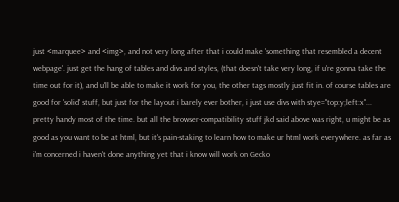just <marquee> and <img>, and not very long after that i could make 'something that resembled a decent webpage'. just get the hang of tables and divs and styles, (that doesn't take very long, if u're gonna take the time out for it), and u'll be able to make it work for you, the other tags mostly just fit in. of course tables are good for 'solid' stuff, but just for the layout i barely ever bother, i just use divs with stye="top:y;left:x"... pretty handy most of the time. but all the browser-compatibility stuff jkd said above was right, u might be as good as you want to be at html, but it's pain-staking to learn how to make ur html work everywhere. as far as i'm concerned i haven't done anything yet that i know will work on Gecko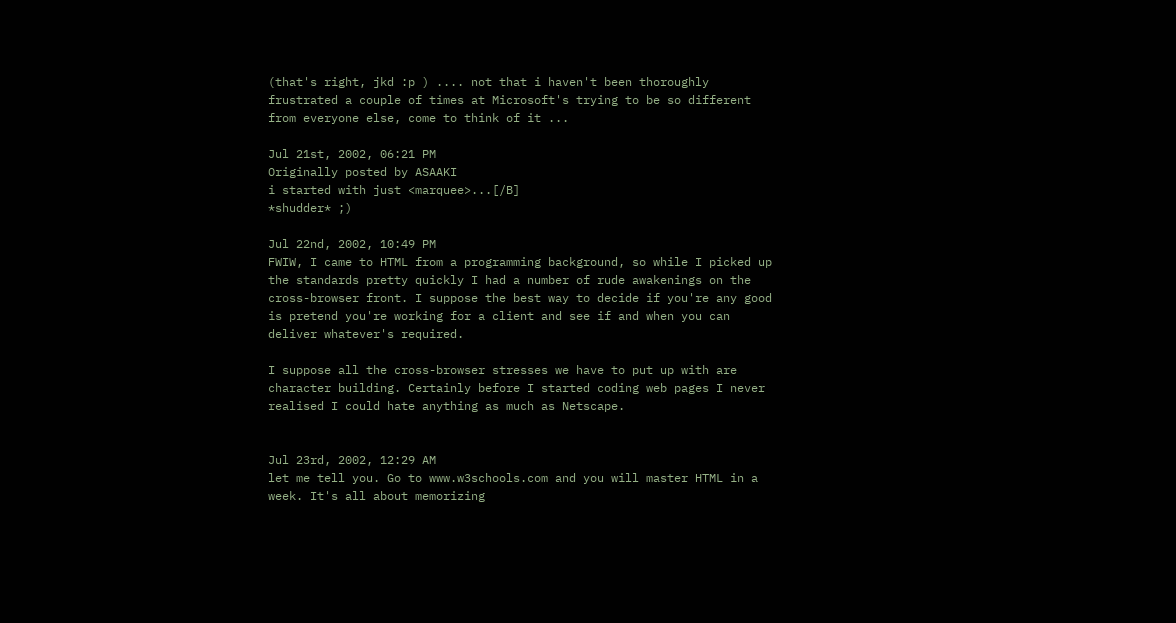(that's right, jkd :p ) .... not that i haven't been thoroughly frustrated a couple of times at Microsoft's trying to be so different from everyone else, come to think of it ...

Jul 21st, 2002, 06:21 PM
Originally posted by ASAAKI
i started with just <marquee>...[/B]
*shudder* ;)

Jul 22nd, 2002, 10:49 PM
FWIW, I came to HTML from a programming background, so while I picked up the standards pretty quickly I had a number of rude awakenings on the cross-browser front. I suppose the best way to decide if you're any good is pretend you're working for a client and see if and when you can deliver whatever's required.

I suppose all the cross-browser stresses we have to put up with are character building. Certainly before I started coding web pages I never realised I could hate anything as much as Netscape.


Jul 23rd, 2002, 12:29 AM
let me tell you. Go to www.w3schools.com and you will master HTML in a week. It's all about memorizing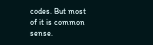codes. But most of it is common sense.